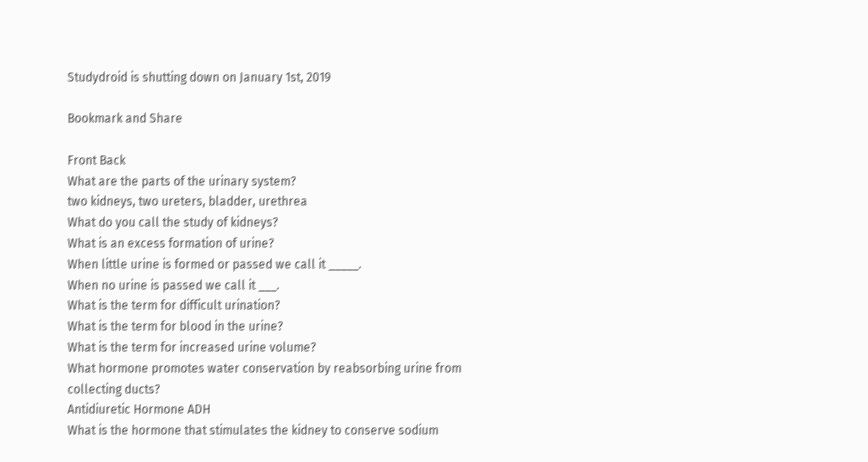Studydroid is shutting down on January 1st, 2019

Bookmark and Share

Front Back
What are the parts of the urinary system?
two kidneys, two ureters, bladder, urethrea
What do you call the study of kidneys?
What is an excess formation of urine?
When little urine is formed or passed we call it _____.
When no urine is passed we call it ___.
What is the term for difficult urination?
What is the term for blood in the urine?
What is the term for increased urine volume?
What hormone promotes water conservation by reabsorbing urine from collecting ducts?
Antidiuretic Hormone ADH
What is the hormone that stimulates the kidney to conserve sodium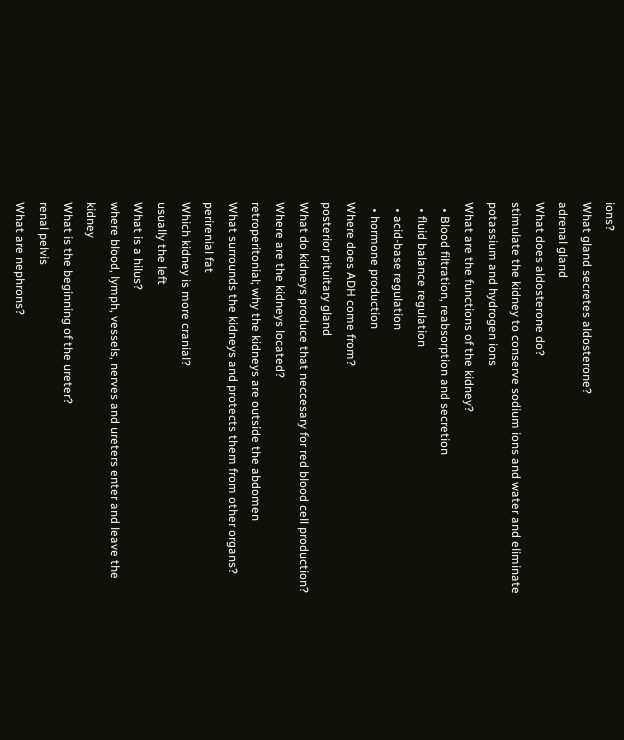ions?
What gland secretes aldosterone?
adrenal gland
What does aldosterone do?
stimulate the kidney to conserve sodium ions and water and eliminate potassium and hydrogen ions
What are the functions of the kidney?
  • Blood filtration, reabsorption and secretion
  • fluid balance regulation
  • acid-base regulation
  • hormone production
Where does ADH come from?
posterior pituitary gland
What do kidneys produce that neccesary for red blood cell production?
Where are the kidneys located?
retroperitonial; why the kidneys are outside the abdomen
What surrounds the kidneys and protects them from other organs?
perirenial fat
Which kidney is more cranial?
usually the left
What is a hilus?
where blood, lymph, vessels, nerves and ureters enter and leave the kidney
What is the beginning of the ureter?
renal pelvis
What are nephrons?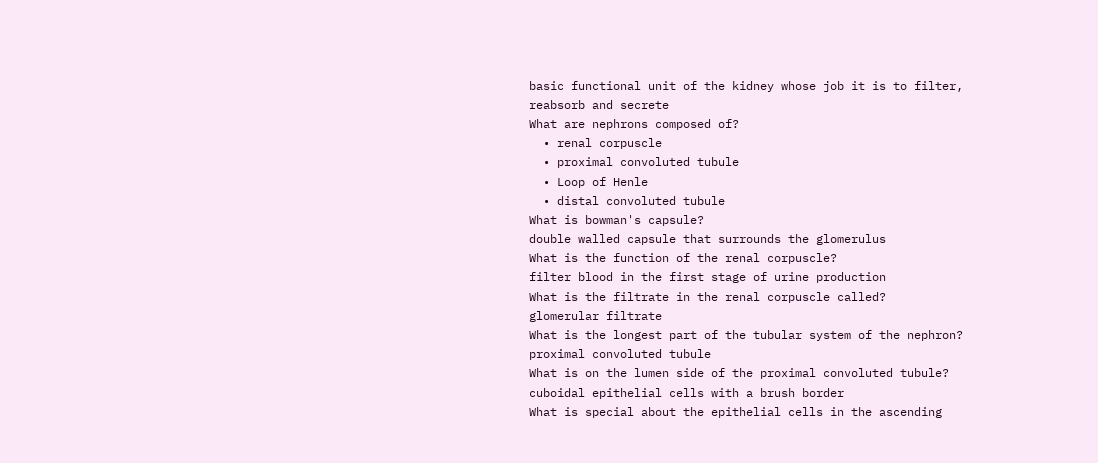basic functional unit of the kidney whose job it is to filter, reabsorb and secrete
What are nephrons composed of?
  • renal corpuscle
  • proximal convoluted tubule
  • Loop of Henle
  • distal convoluted tubule
What is bowman's capsule?
double walled capsule that surrounds the glomerulus
What is the function of the renal corpuscle?
filter blood in the first stage of urine production
What is the filtrate in the renal corpuscle called?
glomerular filtrate
What is the longest part of the tubular system of the nephron?
proximal convoluted tubule
What is on the lumen side of the proximal convoluted tubule?
cuboidal epithelial cells with a brush border
What is special about the epithelial cells in the ascending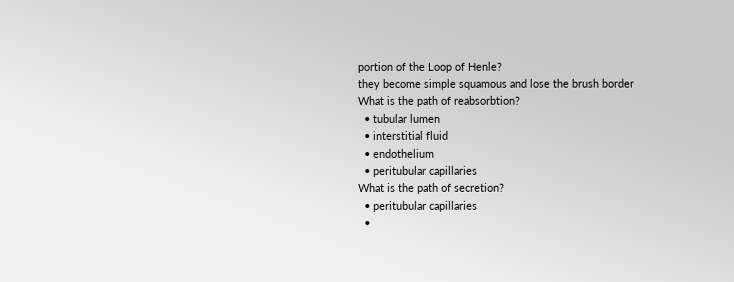portion of the Loop of Henle?
they become simple squamous and lose the brush border
What is the path of reabsorbtion?
  • tubular lumen
  • interstitial fluid
  • endothelium
  • peritubular capillaries
What is the path of secretion?
  • peritubular capillaries
  •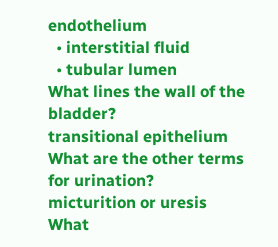endothelium
  • interstitial fluid
  • tubular lumen
What lines the wall of the bladder?
transitional epithelium
What are the other terms for urination?
micturition or uresis
What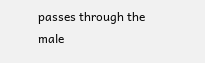passes through the male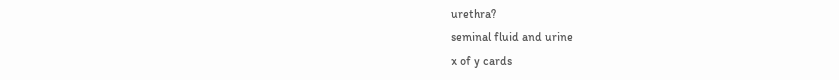urethra?
seminal fluid and urine
x of y cards